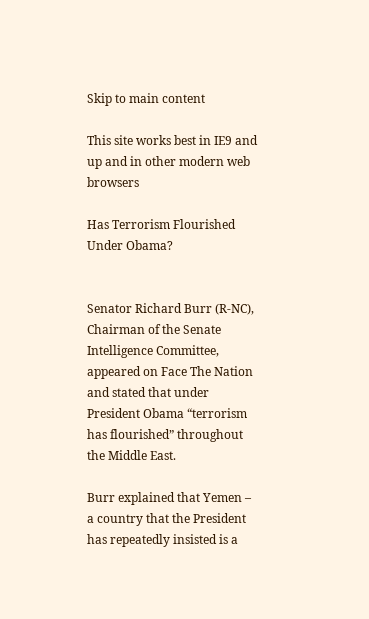Skip to main content

This site works best in IE9 and up and in other modern web browsers

Has Terrorism Flourished Under Obama?


Senator Richard Burr (R-NC), Chairman of the Senate Intelligence Committee, appeared on Face The Nation and stated that under President Obama “terrorism has flourished” throughout the Middle East.

Burr explained that Yemen – a country that the President has repeatedly insisted is a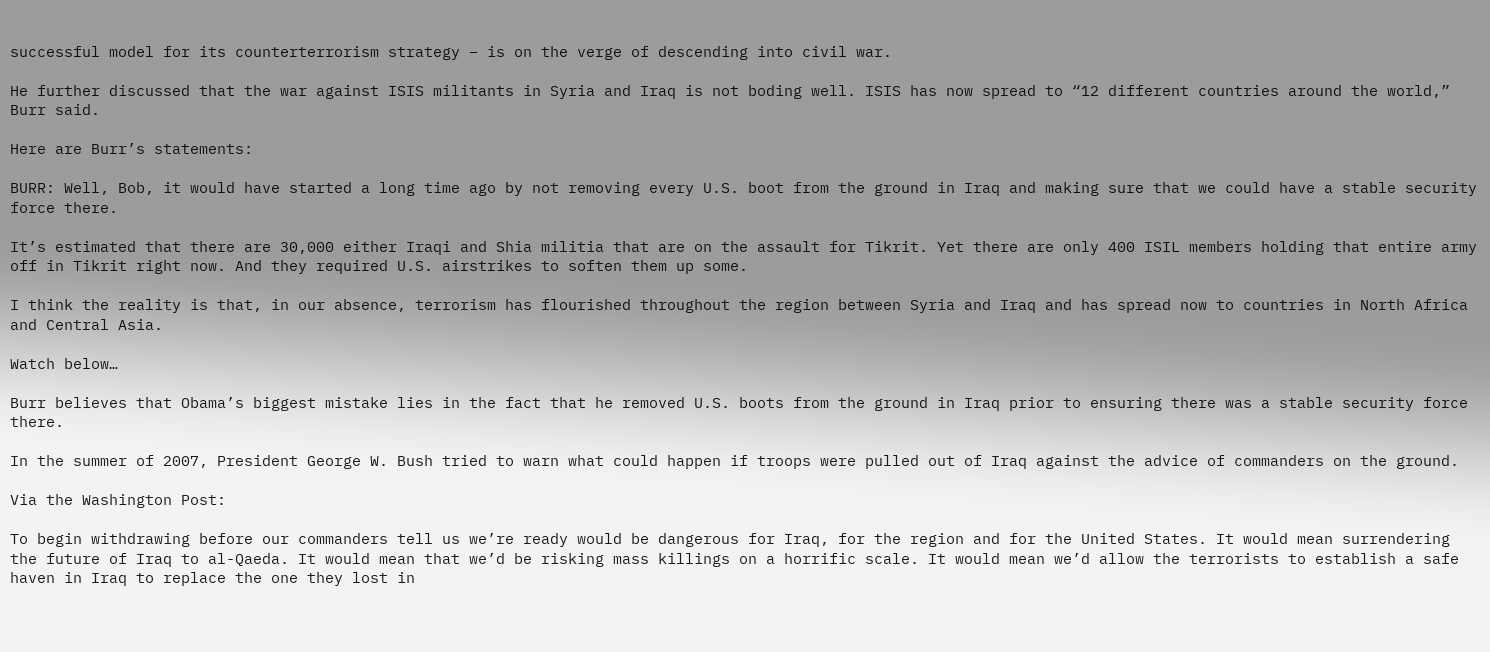successful model for its counterterrorism strategy – is on the verge of descending into civil war.

He further discussed that the war against ISIS militants in Syria and Iraq is not boding well. ISIS has now spread to “12 different countries around the world,” Burr said.

Here are Burr’s statements:

BURR: Well, Bob, it would have started a long time ago by not removing every U.S. boot from the ground in Iraq and making sure that we could have a stable security force there.

It’s estimated that there are 30,000 either Iraqi and Shia militia that are on the assault for Tikrit. Yet there are only 400 ISIL members holding that entire army off in Tikrit right now. And they required U.S. airstrikes to soften them up some.

I think the reality is that, in our absence, terrorism has flourished throughout the region between Syria and Iraq and has spread now to countries in North Africa and Central Asia.

Watch below…

Burr believes that Obama’s biggest mistake lies in the fact that he removed U.S. boots from the ground in Iraq prior to ensuring there was a stable security force there.

In the summer of 2007, President George W. Bush tried to warn what could happen if troops were pulled out of Iraq against the advice of commanders on the ground.

Via the Washington Post:

To begin withdrawing before our commanders tell us we’re ready would be dangerous for Iraq, for the region and for the United States. It would mean surrendering the future of Iraq to al-Qaeda. It would mean that we’d be risking mass killings on a horrific scale. It would mean we’d allow the terrorists to establish a safe haven in Iraq to replace the one they lost in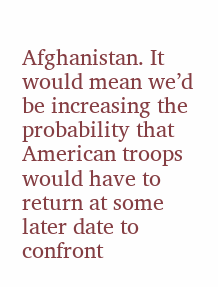Afghanistan. It would mean we’d be increasing the probability that American troops would have to return at some later date to confront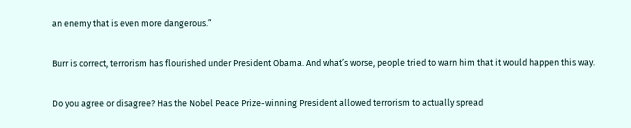an enemy that is even more dangerous.”

Burr is correct, terrorism has flourished under President Obama. And what’s worse, people tried to warn him that it would happen this way.

Do you agree or disagree? Has the Nobel Peace Prize-winning President allowed terrorism to actually spread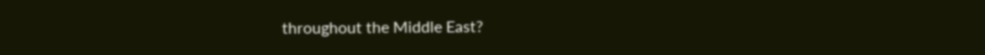throughout the Middle East?